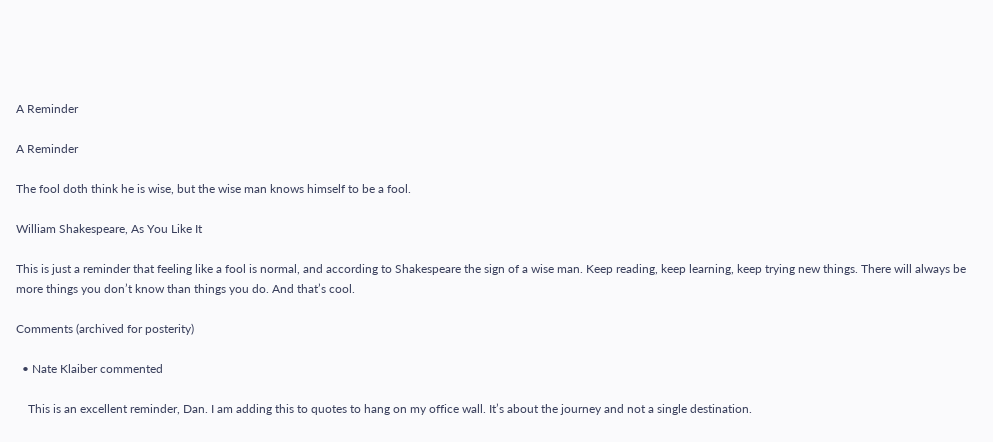A Reminder

A Reminder

The fool doth think he is wise, but the wise man knows himself to be a fool.

William Shakespeare, As You Like It

This is just a reminder that feeling like a fool is normal, and according to Shakespeare the sign of a wise man. Keep reading, keep learning, keep trying new things. There will always be more things you don’t know than things you do. And that’s cool.

Comments (archived for posterity)

  • Nate Klaiber commented

    This is an excellent reminder, Dan. I am adding this to quotes to hang on my office wall. It’s about the journey and not a single destination.